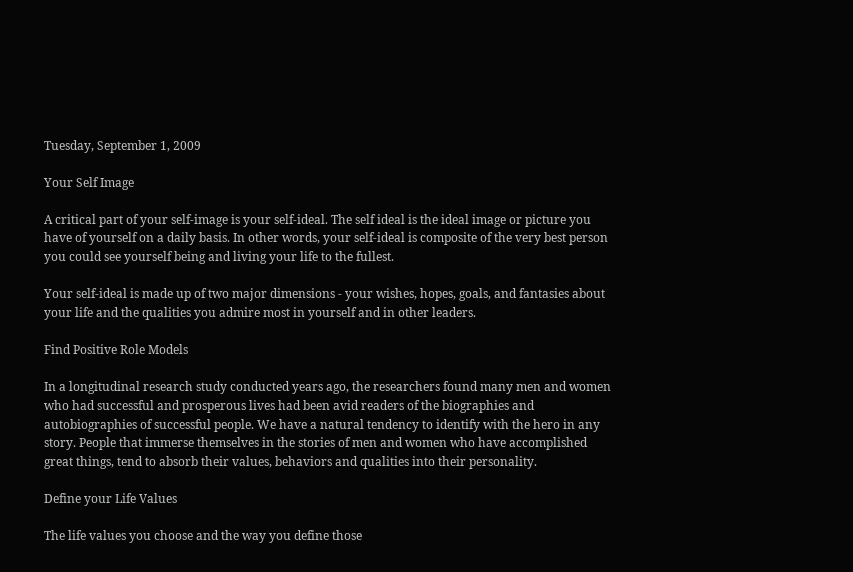Tuesday, September 1, 2009

Your Self Image

A critical part of your self-image is your self-ideal. The self ideal is the ideal image or picture you have of yourself on a daily basis. In other words, your self-ideal is composite of the very best person you could see yourself being and living your life to the fullest.

Your self-ideal is made up of two major dimensions - your wishes, hopes, goals, and fantasies about your life and the qualities you admire most in yourself and in other leaders.

Find Positive Role Models

In a longitudinal research study conducted years ago, the researchers found many men and women who had successful and prosperous lives had been avid readers of the biographies and autobiographies of successful people. We have a natural tendency to identify with the hero in any story. People that immerse themselves in the stories of men and women who have accomplished great things, tend to absorb their values, behaviors and qualities into their personality.

Define your Life Values

The life values you choose and the way you define those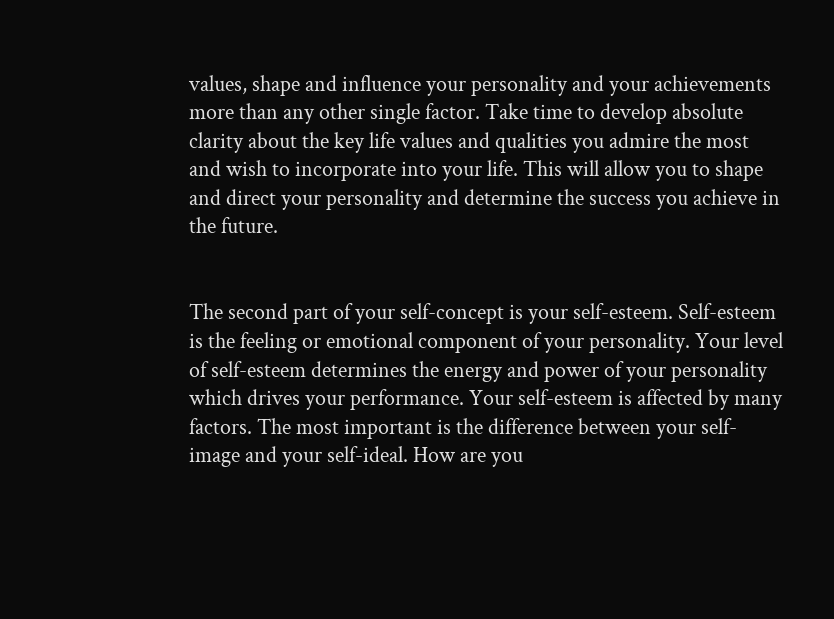values, shape and influence your personality and your achievements more than any other single factor. Take time to develop absolute clarity about the key life values and qualities you admire the most and wish to incorporate into your life. This will allow you to shape and direct your personality and determine the success you achieve in the future.


The second part of your self-concept is your self-esteem. Self-esteem is the feeling or emotional component of your personality. Your level of self-esteem determines the energy and power of your personality which drives your performance. Your self-esteem is affected by many factors. The most important is the difference between your self-image and your self-ideal. How are you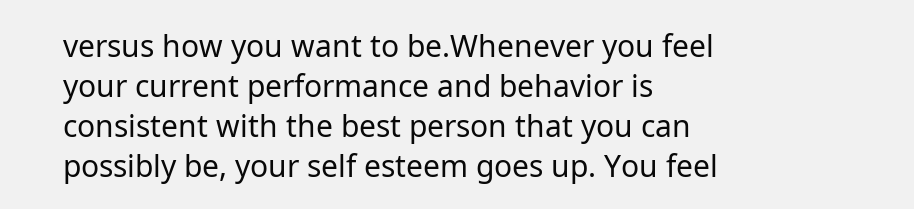versus how you want to be.Whenever you feel your current performance and behavior is consistent with the best person that you can possibly be, your self esteem goes up. You feel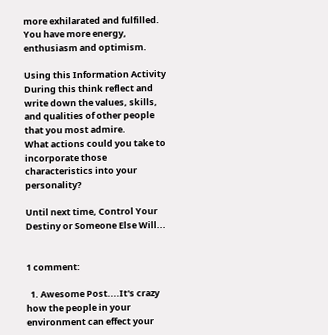more exhilarated and fulfilled. You have more energy, enthusiasm and optimism.

Using this Information Activity
During this think reflect and write down the values, skills, and qualities of other people that you most admire.
What actions could you take to incorporate those characteristics into your personality?

Until next time, Control Your Destiny or Someone Else Will...


1 comment:

  1. Awesome Post....It's crazy how the people in your environment can effect your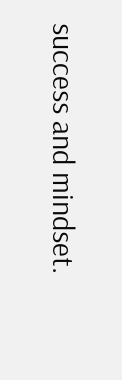success and mindset.